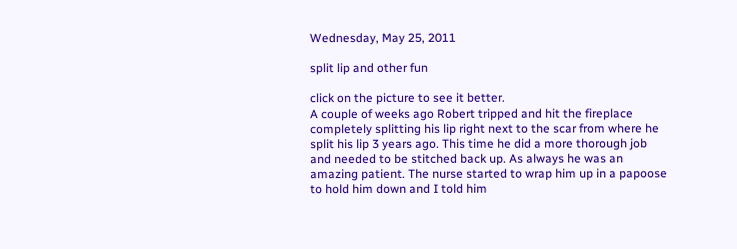Wednesday, May 25, 2011

split lip and other fun

click on the picture to see it better.
A couple of weeks ago Robert tripped and hit the fireplace completely splitting his lip right next to the scar from where he split his lip 3 years ago. This time he did a more thorough job and needed to be stitched back up. As always he was an amazing patient. The nurse started to wrap him up in a papoose to hold him down and I told him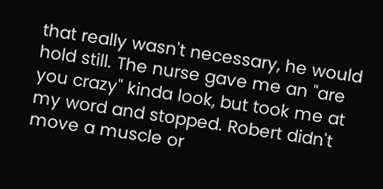that really wasn't necessary, he would hold still. The nurse gave me an "are you crazy" kinda look, but took me at my word and stopped. Robert didn't move a muscle or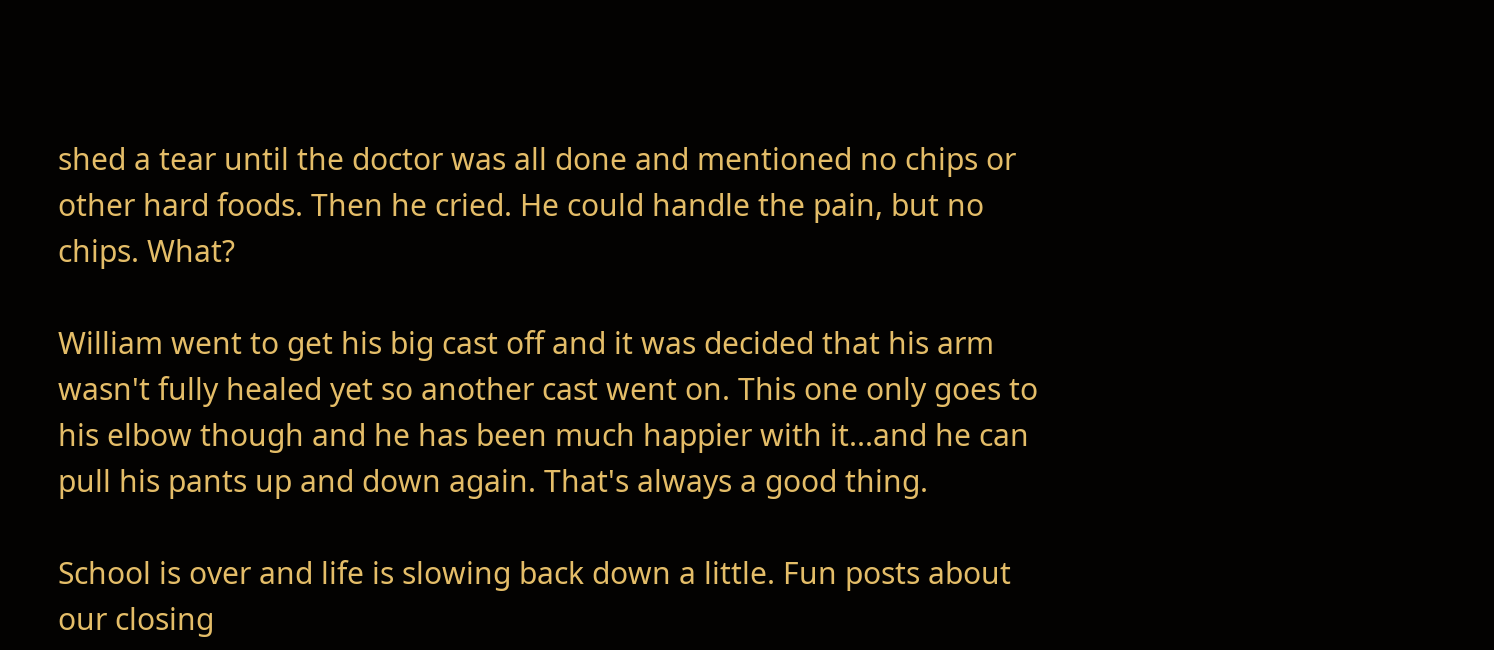shed a tear until the doctor was all done and mentioned no chips or other hard foods. Then he cried. He could handle the pain, but no chips. What?

William went to get his big cast off and it was decided that his arm wasn't fully healed yet so another cast went on. This one only goes to his elbow though and he has been much happier with it...and he can pull his pants up and down again. That's always a good thing.

School is over and life is slowing back down a little. Fun posts about our closing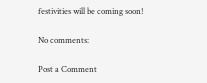festivities will be coming soon!

No comments:

Post a Comment